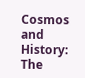Cosmos and History: The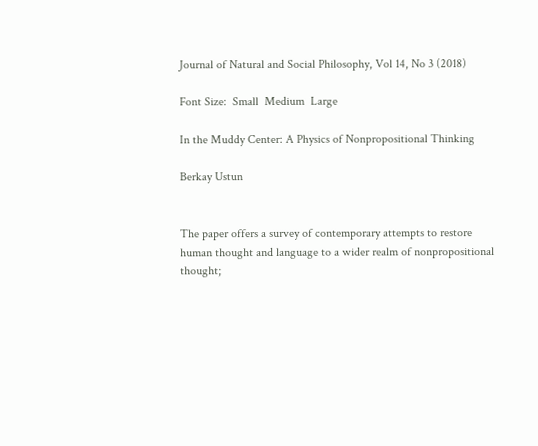Journal of Natural and Social Philosophy, Vol 14, No 3 (2018)

Font Size:  Small  Medium  Large

In the Muddy Center: A Physics of Nonpropositional Thinking

Berkay Ustun


The paper offers a survey of contemporary attempts to restore human thought and language to a wider realm of nonpropositional thought;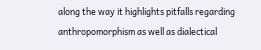along the way it highlights pitfalls regarding anthropomorphism as well as dialectical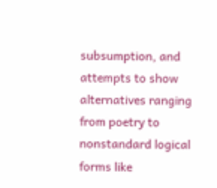subsumption, and attempts to show alternatives ranging from poetry to nonstandard logical forms like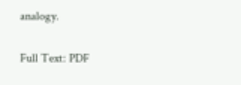analogy.

Full Text: PDF